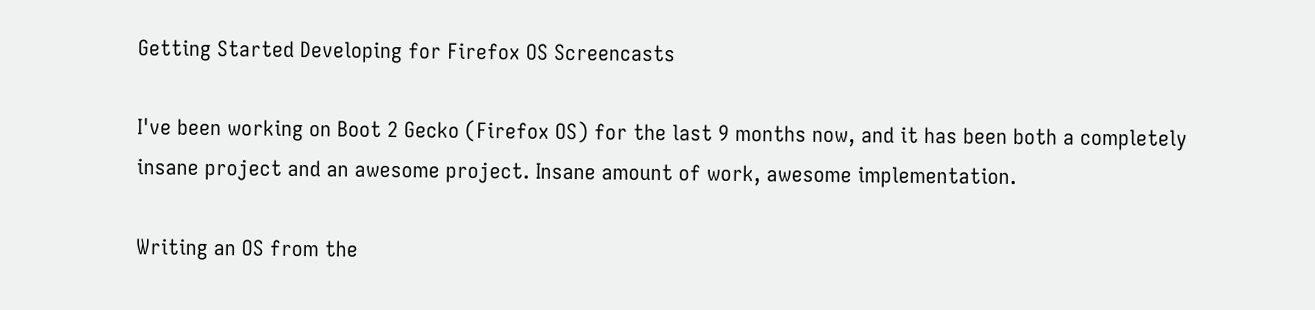Getting Started Developing for Firefox OS Screencasts

I've been working on Boot 2 Gecko (Firefox OS) for the last 9 months now, and it has been both a completely insane project and an awesome project. Insane amount of work, awesome implementation.

Writing an OS from the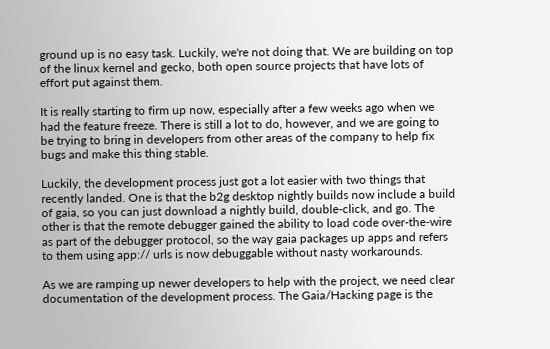ground up is no easy task. Luckily, we're not doing that. We are building on top of the linux kernel and gecko, both open source projects that have lots of effort put against them.

It is really starting to firm up now, especially after a few weeks ago when we had the feature freeze. There is still a lot to do, however, and we are going to be trying to bring in developers from other areas of the company to help fix bugs and make this thing stable.

Luckily, the development process just got a lot easier with two things that recently landed. One is that the b2g desktop nightly builds now include a build of gaia, so you can just download a nightly build, double-click, and go. The other is that the remote debugger gained the ability to load code over-the-wire as part of the debugger protocol, so the way gaia packages up apps and refers to them using app:// urls is now debuggable without nasty workarounds.

As we are ramping up newer developers to help with the project, we need clear documentation of the development process. The Gaia/Hacking page is the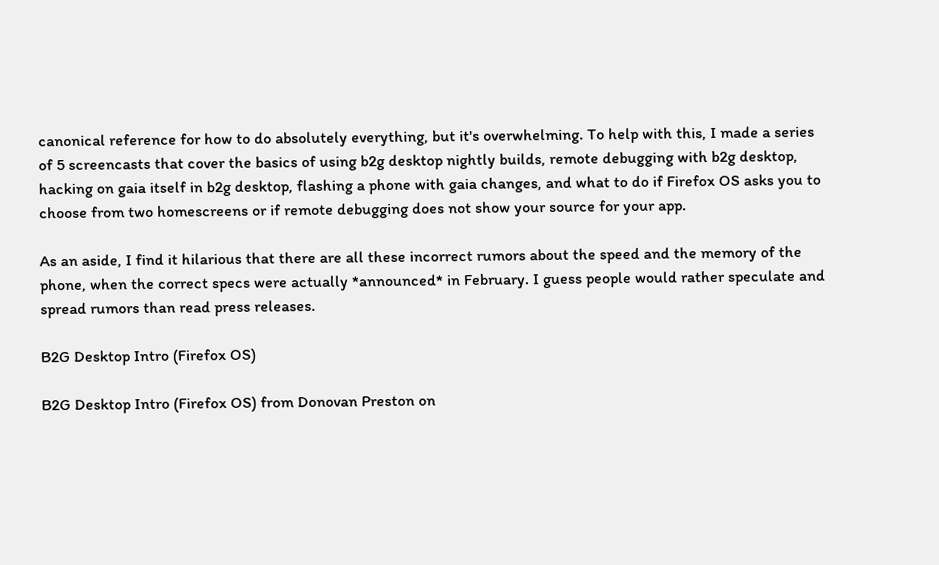canonical reference for how to do absolutely everything, but it's overwhelming. To help with this, I made a series of 5 screencasts that cover the basics of using b2g desktop nightly builds, remote debugging with b2g desktop, hacking on gaia itself in b2g desktop, flashing a phone with gaia changes, and what to do if Firefox OS asks you to choose from two homescreens or if remote debugging does not show your source for your app.

As an aside, I find it hilarious that there are all these incorrect rumors about the speed and the memory of the phone, when the correct specs were actually *announced* in February. I guess people would rather speculate and spread rumors than read press releases.

B2G Desktop Intro (Firefox OS)

B2G Desktop Intro (Firefox OS) from Donovan Preston on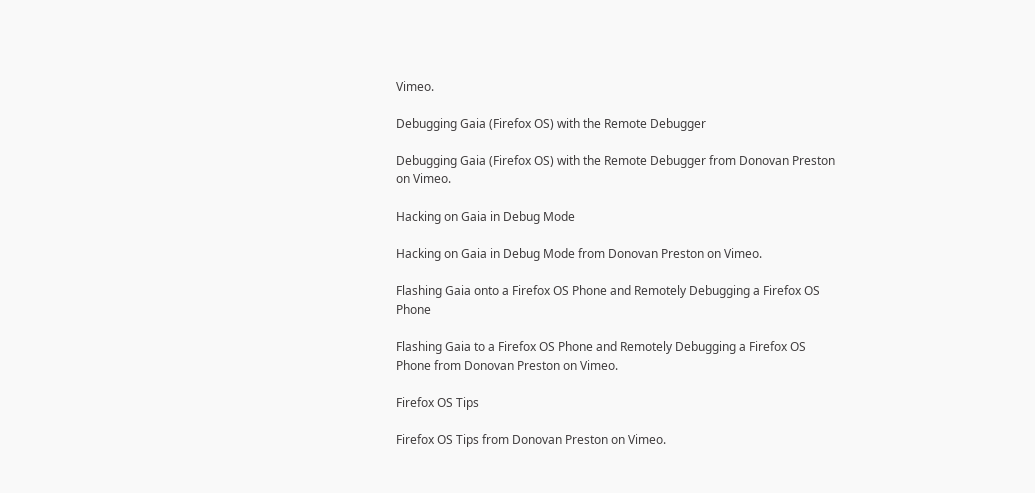Vimeo.

Debugging Gaia (Firefox OS) with the Remote Debugger

Debugging Gaia (Firefox OS) with the Remote Debugger from Donovan Preston on Vimeo.

Hacking on Gaia in Debug Mode

Hacking on Gaia in Debug Mode from Donovan Preston on Vimeo.

Flashing Gaia onto a Firefox OS Phone and Remotely Debugging a Firefox OS Phone

Flashing Gaia to a Firefox OS Phone and Remotely Debugging a Firefox OS Phone from Donovan Preston on Vimeo.

Firefox OS Tips

Firefox OS Tips from Donovan Preston on Vimeo.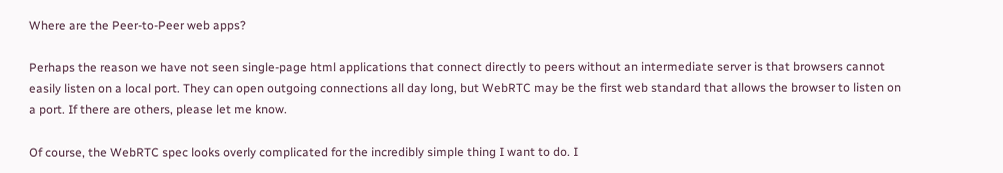Where are the Peer-to-Peer web apps?

Perhaps the reason we have not seen single-page html applications that connect directly to peers without an intermediate server is that browsers cannot easily listen on a local port. They can open outgoing connections all day long, but WebRTC may be the first web standard that allows the browser to listen on a port. If there are others, please let me know.

Of course, the WebRTC spec looks overly complicated for the incredibly simple thing I want to do. I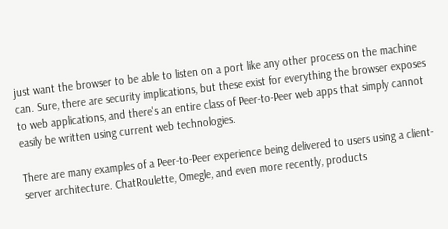just want the browser to be able to listen on a port like any other process on the machine can. Sure, there are security implications, but these exist for everything the browser exposes to web applications, and there's an entire class of Peer-to-Peer web apps that simply cannot easily be written using current web technologies.

There are many examples of a Peer-to-Peer experience being delivered to users using a client-server architecture. ChatRoulette, Omegle, and even more recently, products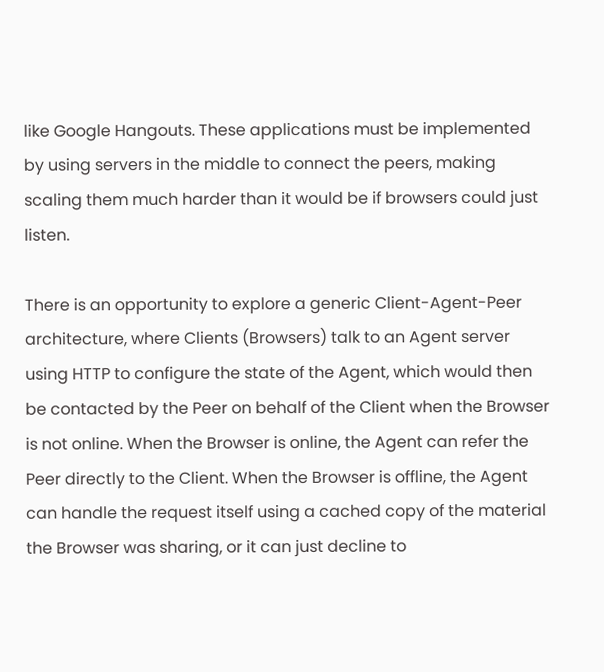like Google Hangouts. These applications must be implemented by using servers in the middle to connect the peers, making scaling them much harder than it would be if browsers could just listen.

There is an opportunity to explore a generic Client-Agent-Peer architecture, where Clients (Browsers) talk to an Agent server using HTTP to configure the state of the Agent, which would then be contacted by the Peer on behalf of the Client when the Browser is not online. When the Browser is online, the Agent can refer the Peer directly to the Client. When the Browser is offline, the Agent can handle the request itself using a cached copy of the material the Browser was sharing, or it can just decline to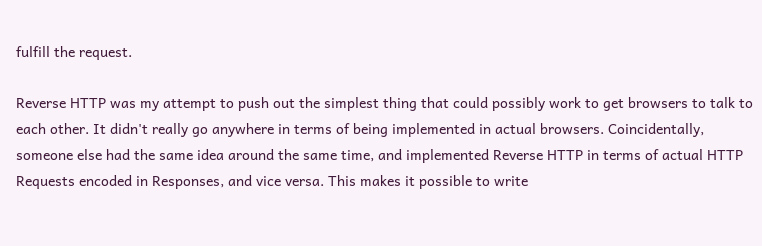fulfill the request.

Reverse HTTP was my attempt to push out the simplest thing that could possibly work to get browsers to talk to each other. It didn't really go anywhere in terms of being implemented in actual browsers. Coincidentally, someone else had the same idea around the same time, and implemented Reverse HTTP in terms of actual HTTP Requests encoded in Responses, and vice versa. This makes it possible to write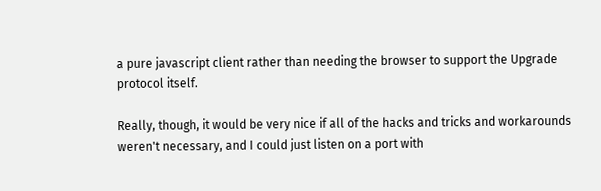a pure javascript client rather than needing the browser to support the Upgrade protocol itself.

Really, though, it would be very nice if all of the hacks and tricks and workarounds weren't necessary, and I could just listen on a port with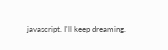javascript. I'll keep dreaming.